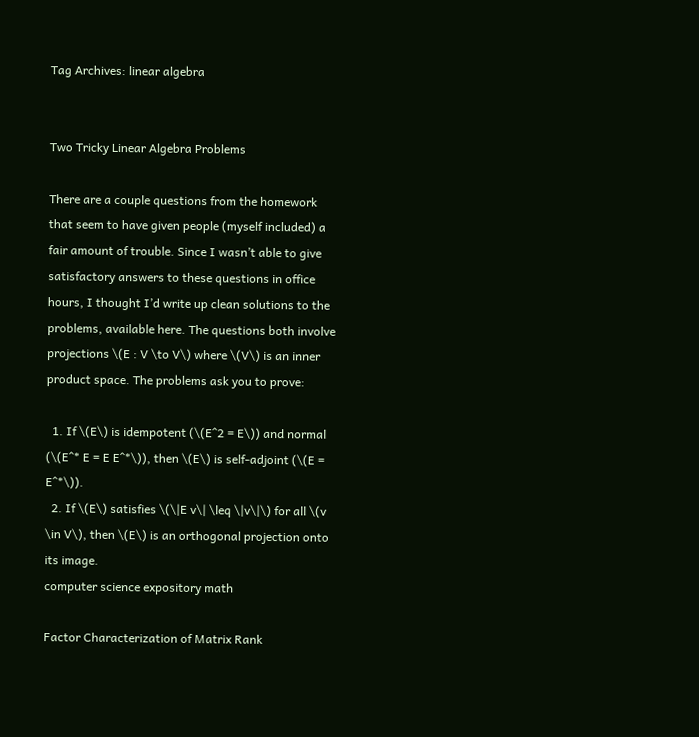Tag Archives: linear algebra


Two Tricky Linear Algebra Problems

There are a couple questions from the homework that seem to have given people (myself included) a fair amount of trouble. Since I wasn’t able to give satisfactory answers to these questions in office hours, I thought I’d write up clean solutions to the problems, available here. The questions both involve projections \(E : V \to V\) where \(V\) is an inner product space. The problems ask you to prove:

  1. If \(E\) is idempotent (\(E^2 = E\)) and normal (\(E^* E = E E^*\)), then \(E\) is self-adjoint (\(E = E^*\)).
  2. If \(E\) satisfies \(\|E v\| \leq \|v\|\) for all \(v \in V\), then \(E\) is an orthogonal projection onto its image.
computer science expository math

Factor Characterization of Matrix Rank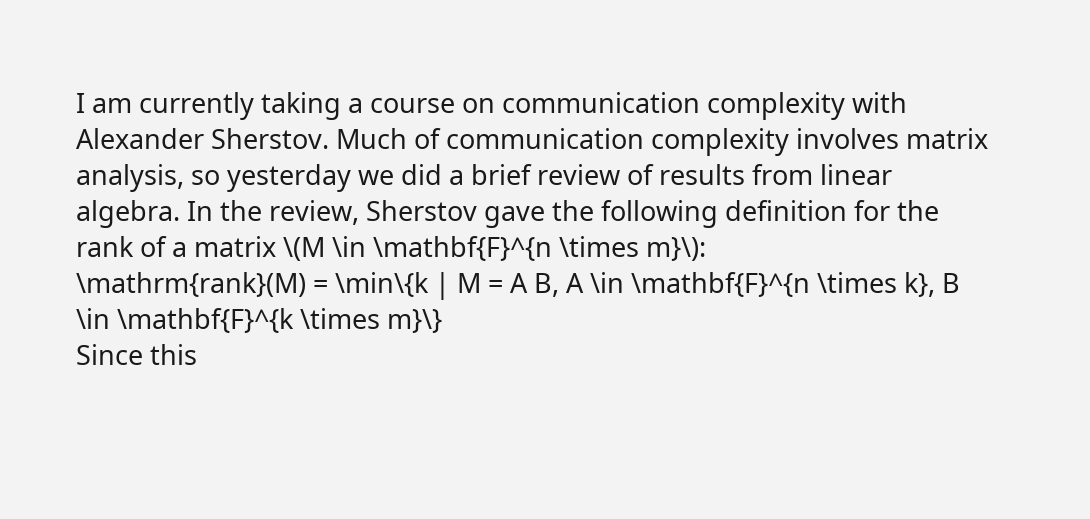I am currently taking a course on communication complexity with Alexander Sherstov. Much of communication complexity involves matrix analysis, so yesterday we did a brief review of results from linear algebra. In the review, Sherstov gave the following definition for the rank of a matrix \(M \in \mathbf{F}^{n \times m}\):
\mathrm{rank}(M) = \min\{k | M = A B, A \in \mathbf{F}^{n \times k}, B \in \mathbf{F}^{k \times m}\}
Since this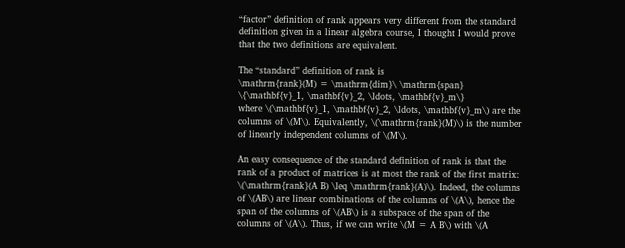“factor” definition of rank appears very different from the standard definition given in a linear algebra course, I thought I would prove that the two definitions are equivalent.

The “standard” definition of rank is
\mathrm{rank}(M) = \mathrm{dim}\ \mathrm{span} \{\mathbf{v}_1, \mathbf{v}_2, \ldots, \mathbf{v}_m\}
where \(\mathbf{v}_1, \mathbf{v}_2, \ldots, \mathbf{v}_m\) are the columns of \(M\). Equivalently, \(\mathrm{rank}(M)\) is the number of linearly independent columns of \(M\).

An easy consequence of the standard definition of rank is that the rank of a product of matrices is at most the rank of the first matrix: \(\mathrm{rank}(A B) \leq \mathrm{rank}(A)\). Indeed, the columns of \(AB\) are linear combinations of the columns of \(A\), hence the span of the columns of \(AB\) is a subspace of the span of the columns of \(A\). Thus, if we can write \(M = A B\) with \(A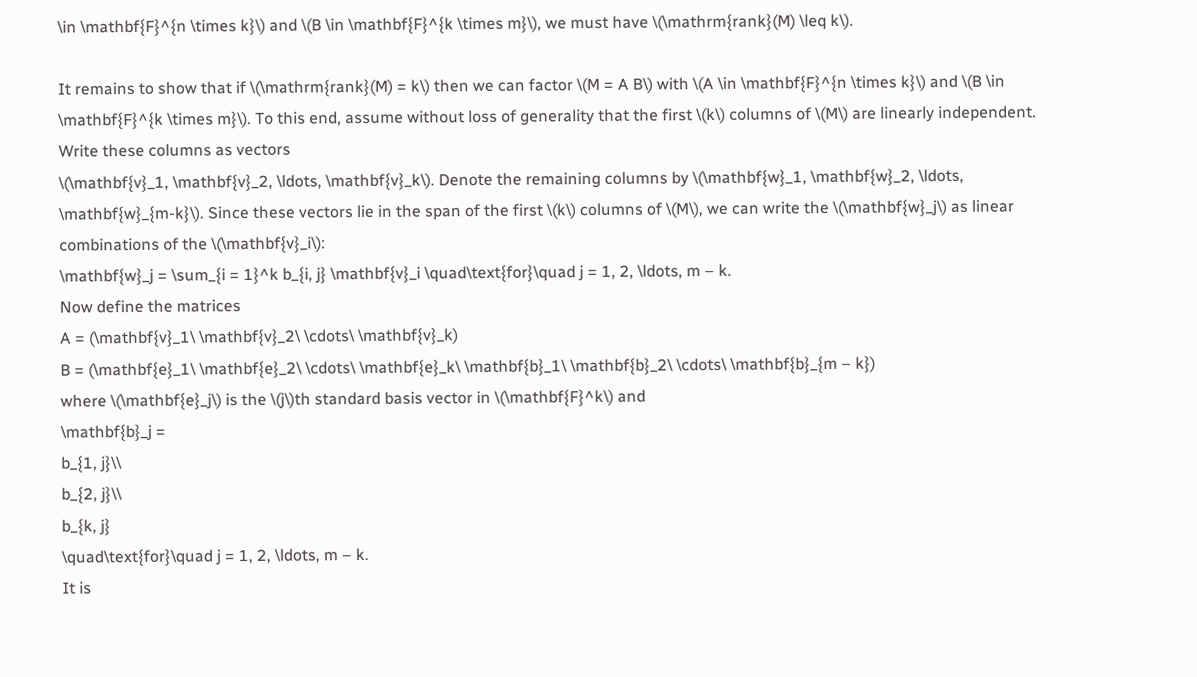\in \mathbf{F}^{n \times k}\) and \(B \in \mathbf{F}^{k \times m}\), we must have \(\mathrm{rank}(M) \leq k\).

It remains to show that if \(\mathrm{rank}(M) = k\) then we can factor \(M = A B\) with \(A \in \mathbf{F}^{n \times k}\) and \(B \in \mathbf{F}^{k \times m}\). To this end, assume without loss of generality that the first \(k\) columns of \(M\) are linearly independent. Write these columns as vectors
\(\mathbf{v}_1, \mathbf{v}_2, \ldots, \mathbf{v}_k\). Denote the remaining columns by \(\mathbf{w}_1, \mathbf{w}_2, \ldots, \mathbf{w}_{m-k}\). Since these vectors lie in the span of the first \(k\) columns of \(M\), we can write the \(\mathbf{w}_j\) as linear combinations of the \(\mathbf{v}_i\):
\mathbf{w}_j = \sum_{i = 1}^k b_{i, j} \mathbf{v}_i \quad\text{for}\quad j = 1, 2, \ldots, m – k.
Now define the matrices
A = (\mathbf{v}_1\ \mathbf{v}_2\ \cdots\ \mathbf{v}_k)
B = (\mathbf{e}_1\ \mathbf{e}_2\ \cdots\ \mathbf{e}_k\ \mathbf{b}_1\ \mathbf{b}_2\ \cdots\ \mathbf{b}_{m – k})
where \(\mathbf{e}_j\) is the \(j\)th standard basis vector in \(\mathbf{F}^k\) and
\mathbf{b}_j =
b_{1, j}\\
b_{2, j}\\
b_{k, j}
\quad\text{for}\quad j = 1, 2, \ldots, m – k.
It is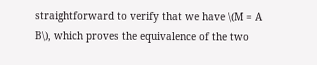straightforward to verify that we have \(M = A B\), which proves the equivalence of the two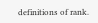definitions of rank.